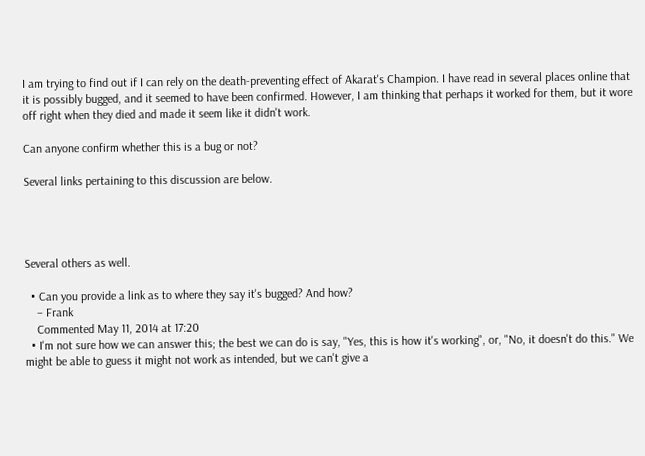I am trying to find out if I can rely on the death-preventing effect of Akarat's Champion. I have read in several places online that it is possibly bugged, and it seemed to have been confirmed. However, I am thinking that perhaps it worked for them, but it wore off right when they died and made it seem like it didn't work.

Can anyone confirm whether this is a bug or not?

Several links pertaining to this discussion are below.




Several others as well.

  • Can you provide a link as to where they say it's bugged? And how?
    – Frank
    Commented May 11, 2014 at 17:20
  • I'm not sure how we can answer this; the best we can do is say, "Yes, this is how it's working", or, "No, it doesn't do this." We might be able to guess it might not work as intended, but we can't give a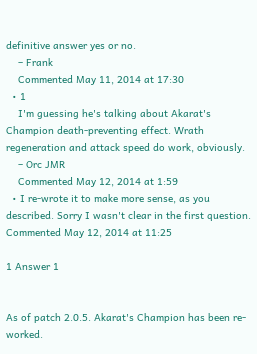definitive answer yes or no.
    – Frank
    Commented May 11, 2014 at 17:30
  • 1
    I'm guessing he's talking about Akarat's Champion death-preventing effect. Wrath regeneration and attack speed do work, obviously.
    – Orc JMR
    Commented May 12, 2014 at 1:59
  • I re-wrote it to make more sense, as you described. Sorry I wasn't clear in the first question. Commented May 12, 2014 at 11:25

1 Answer 1


As of patch 2.0.5. Akarat's Champion has been re-worked.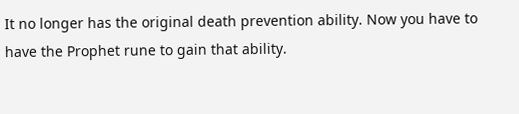It no longer has the original death prevention ability. Now you have to have the Prophet rune to gain that ability.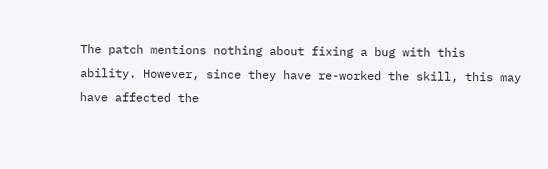The patch mentions nothing about fixing a bug with this ability. However, since they have re-worked the skill, this may have affected the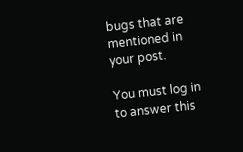bugs that are mentioned in your post.

You must log in to answer this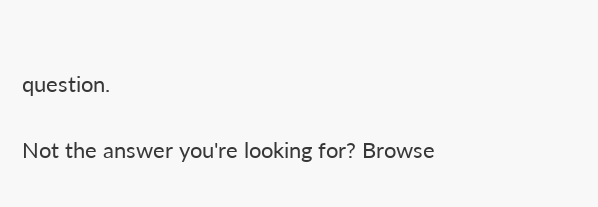question.

Not the answer you're looking for? Browse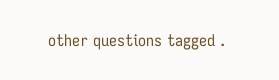other questions tagged .